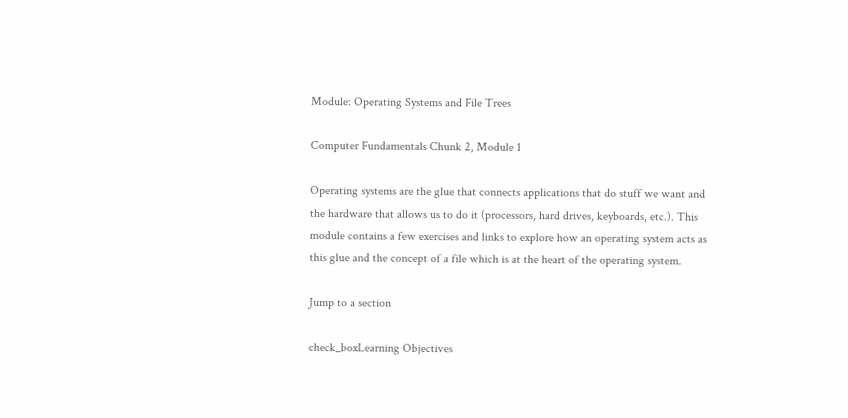Module: Operating Systems and File Trees

Computer Fundamentals Chunk 2, Module 1

Operating systems are the glue that connects applications that do stuff we want and the hardware that allows us to do it (processors, hard drives, keyboards, etc.). This module contains a few exercises and links to explore how an operating system acts as this glue and the concept of a file which is at the heart of the operating system.

Jump to a section

check_boxLearning Objectives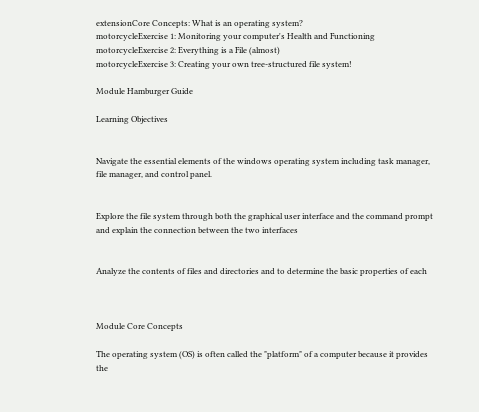extensionCore Concepts: What is an operating system?
motorcycleExercise 1: Monitoring your computer's Health and Functioning
motorcycleExercise 2: Everything is a File (almost)
motorcycleExercise 3: Creating your own tree-structured file system!

Module Hamburger Guide

Learning Objectives


Navigate the essential elements of the windows operating system including task manager, file manager, and control panel.


Explore the file system through both the graphical user interface and the command prompt and explain the connection between the two interfaces


Analyze the contents of files and directories and to determine the basic properties of each



Module Core Concepts

The operating system (OS) is often called the "platform" of a computer because it provides the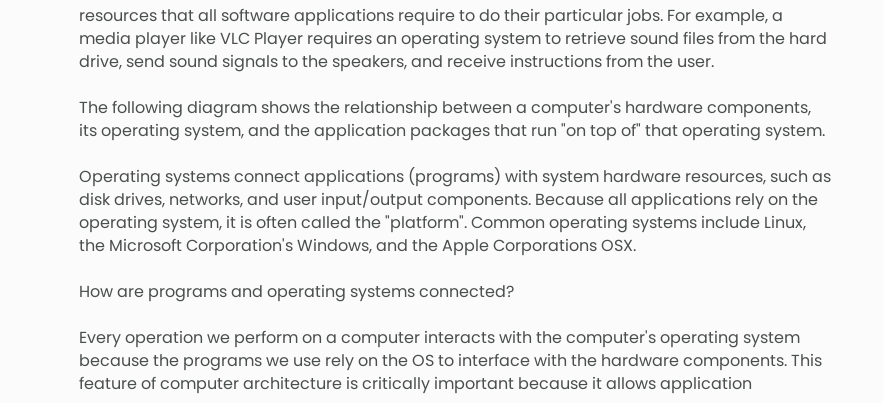resources that all software applications require to do their particular jobs. For example, a media player like VLC Player requires an operating system to retrieve sound files from the hard drive, send sound signals to the speakers, and receive instructions from the user.

The following diagram shows the relationship between a computer's hardware components, its operating system, and the application packages that run "on top of" that operating system.

Operating systems connect applications (programs) with system hardware resources, such as disk drives, networks, and user input/output components. Because all applications rely on the operating system, it is often called the "platform". Common operating systems include Linux, the Microsoft Corporation's Windows, and the Apple Corporations OSX.

How are programs and operating systems connected?

Every operation we perform on a computer interacts with the computer's operating system because the programs we use rely on the OS to interface with the hardware components. This feature of computer architecture is critically important because it allows application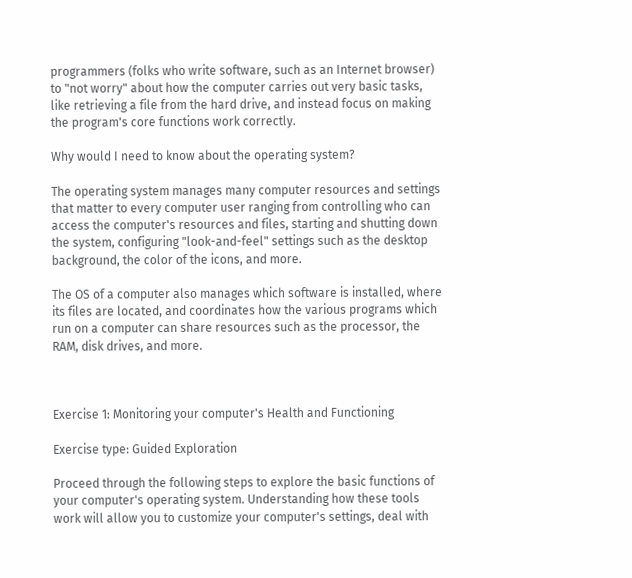programmers (folks who write software, such as an Internet browser) to "not worry" about how the computer carries out very basic tasks, like retrieving a file from the hard drive, and instead focus on making the program's core functions work correctly.

Why would I need to know about the operating system?

The operating system manages many computer resources and settings that matter to every computer user ranging from controlling who can access the computer's resources and files, starting and shutting down the system, configuring "look-and-feel" settings such as the desktop background, the color of the icons, and more.

The OS of a computer also manages which software is installed, where its files are located, and coordinates how the various programs which run on a computer can share resources such as the processor, the RAM, disk drives, and more.



Exercise 1: Monitoring your computer's Health and Functioning

Exercise type: Guided Exploration

Proceed through the following steps to explore the basic functions of your computer's operating system. Understanding how these tools work will allow you to customize your computer's settings, deal with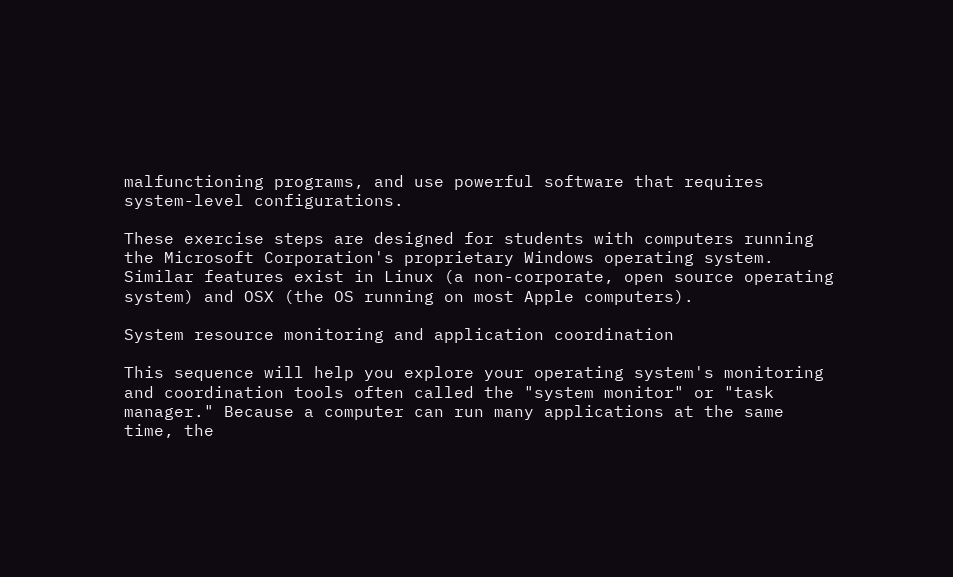malfunctioning programs, and use powerful software that requires system-level configurations.

These exercise steps are designed for students with computers running the Microsoft Corporation's proprietary Windows operating system. Similar features exist in Linux (a non-corporate, open source operating system) and OSX (the OS running on most Apple computers).

System resource monitoring and application coordination

This sequence will help you explore your operating system's monitoring and coordination tools often called the "system monitor" or "task manager." Because a computer can run many applications at the same time, the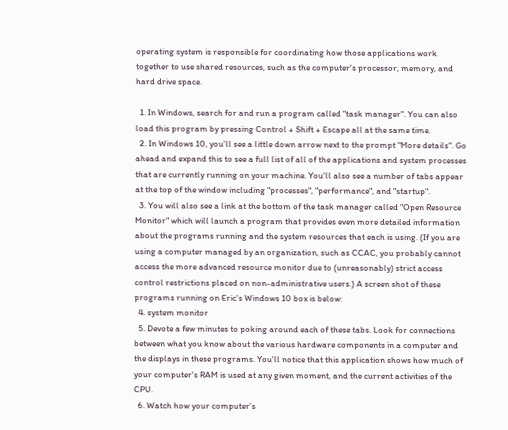operating system is responsible for coordinating how those applications work together to use shared resources, such as the computer's processor, memory, and hard drive space.

  1. In Windows, search for and run a program called "task manager". You can also load this program by pressing Control + Shift + Escape all at the same time.
  2. In Windows 10, you'll see a little down arrow next to the prompt "More details". Go ahead and expand this to see a full list of all of the applications and system processes that are currently running on your machine. You'll also see a number of tabs appear at the top of the window including "processes", "performance", and "startup".
  3. You will also see a link at the bottom of the task manager called "Open Resource Monitor" which will launch a program that provides even more detailed information about the programs running and the system resources that each is using. (If you are using a computer managed by an organization, such as CCAC, you probably cannot access the more advanced resource monitor due to (unreasonably) strict access control restrictions placed on non-administrative users.) A screen shot of these programs running on Eric's Windows 10 box is below:
  4. system monitor
  5. Devote a few minutes to poking around each of these tabs. Look for connections between what you know about the various hardware components in a computer and the displays in these programs. You'll notice that this application shows how much of your computer's RAM is used at any given moment, and the current activities of the CPU.
  6. Watch how your computer's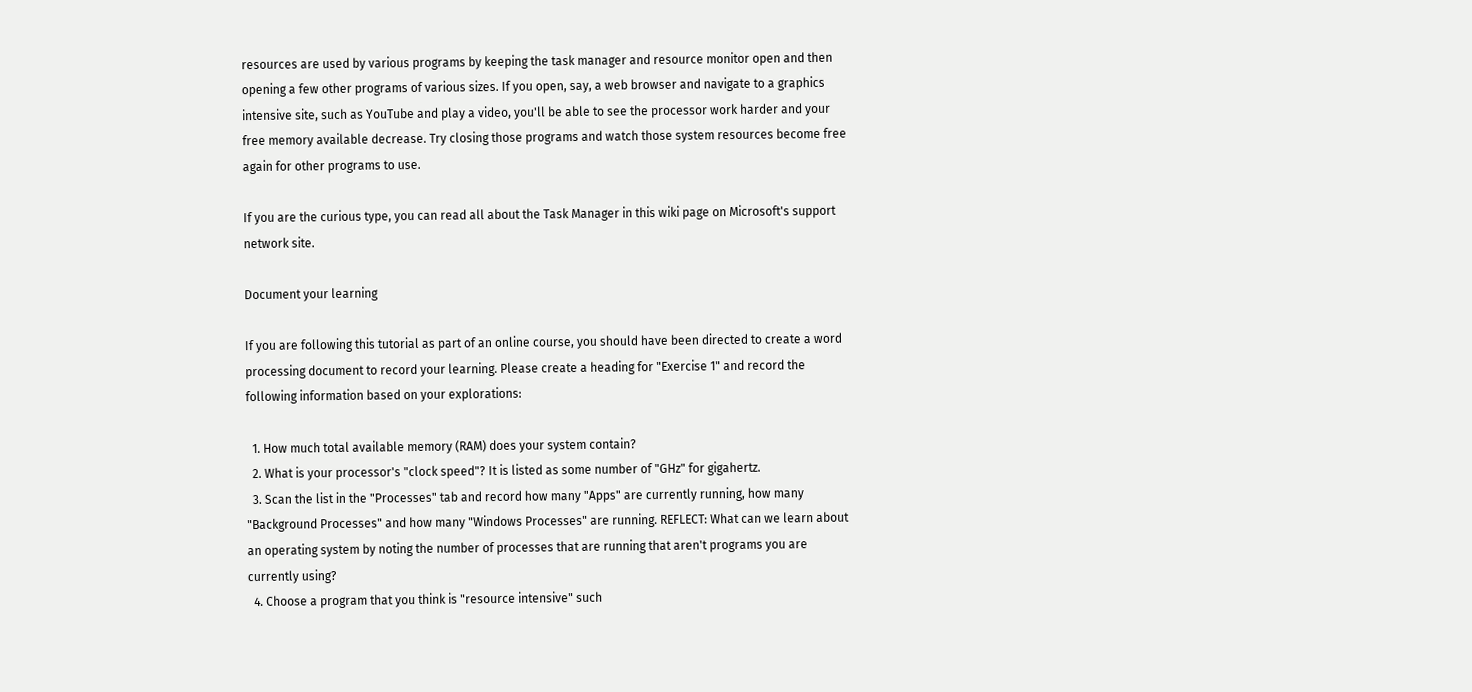resources are used by various programs by keeping the task manager and resource monitor open and then opening a few other programs of various sizes. If you open, say, a web browser and navigate to a graphics intensive site, such as YouTube and play a video, you'll be able to see the processor work harder and your free memory available decrease. Try closing those programs and watch those system resources become free again for other programs to use.

If you are the curious type, you can read all about the Task Manager in this wiki page on Microsoft's support network site.

Document your learning

If you are following this tutorial as part of an online course, you should have been directed to create a word processing document to record your learning. Please create a heading for "Exercise 1" and record the following information based on your explorations:

  1. How much total available memory (RAM) does your system contain?
  2. What is your processor's "clock speed"? It is listed as some number of "GHz" for gigahertz.
  3. Scan the list in the "Processes" tab and record how many "Apps" are currently running, how many "Background Processes" and how many "Windows Processes" are running. REFLECT: What can we learn about an operating system by noting the number of processes that are running that aren't programs you are currently using?
  4. Choose a program that you think is "resource intensive" such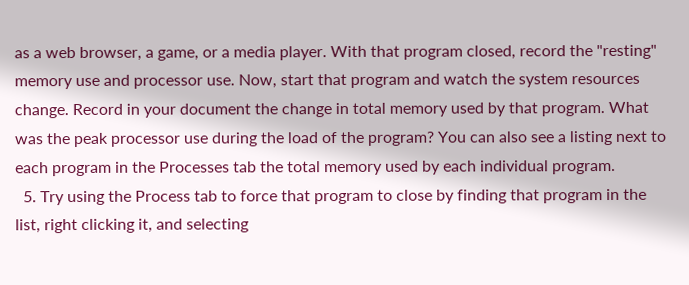as a web browser, a game, or a media player. With that program closed, record the "resting" memory use and processor use. Now, start that program and watch the system resources change. Record in your document the change in total memory used by that program. What was the peak processor use during the load of the program? You can also see a listing next to each program in the Processes tab the total memory used by each individual program.
  5. Try using the Process tab to force that program to close by finding that program in the list, right clicking it, and selecting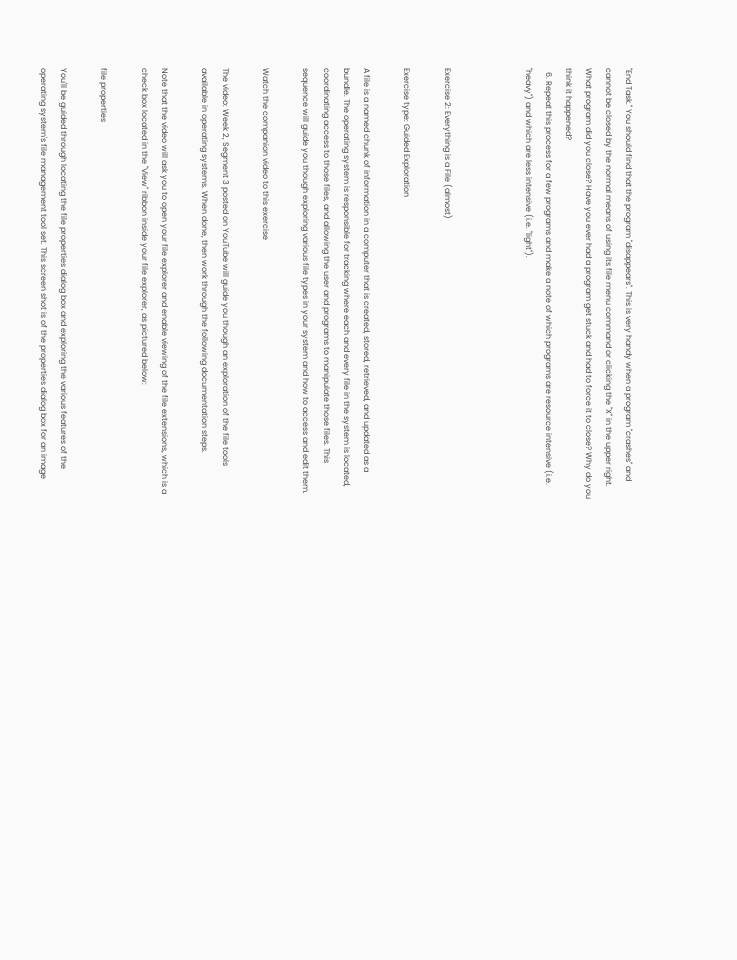"End Task." You should find that the program "disappears". This is very handy when a program "crashes" and cannot be closed by the normal means of using its file menu command or clicking the "X" in the upper right. What program did you close? Have you ever had a program get stuck and had to force it to close? Why do you think it happened?
  6. Repeat this process for a few programs and make a note of which programs are resource intensive (i.e. "heavy") and which are less intensive (i.e. "light").



Exercise 2: Everything is a File (almost)

Exercise type: Guided Exploration

A file is a named chunk of information in a computer that is created, stored, retrieved, and updated as a bundle. The operating system is responsible for tracking where each and every file in the system is located, coordinating access to those files, and allowing the user and programs to manipulate those files. This sequence will guide you though exploring various file types in your system and how to access and edit them.

Watch the companion video to this exercise

The video: Week 2, Segment 3 posted on YouTube will guide you though an exploration of the file tools available in operating systems. When done, then work through the following documentation steps.

Note that the video will ask you to open your file explorer and enable viewing of the file extensions, which is a check box located in the "View" ribbon inside your file explorer, as pictured below:

file properties

You'll be guided through locating the file properties dialog box and exploring the various features of the operating system's file management tool set. This screen shot is of the properties dialog box for an image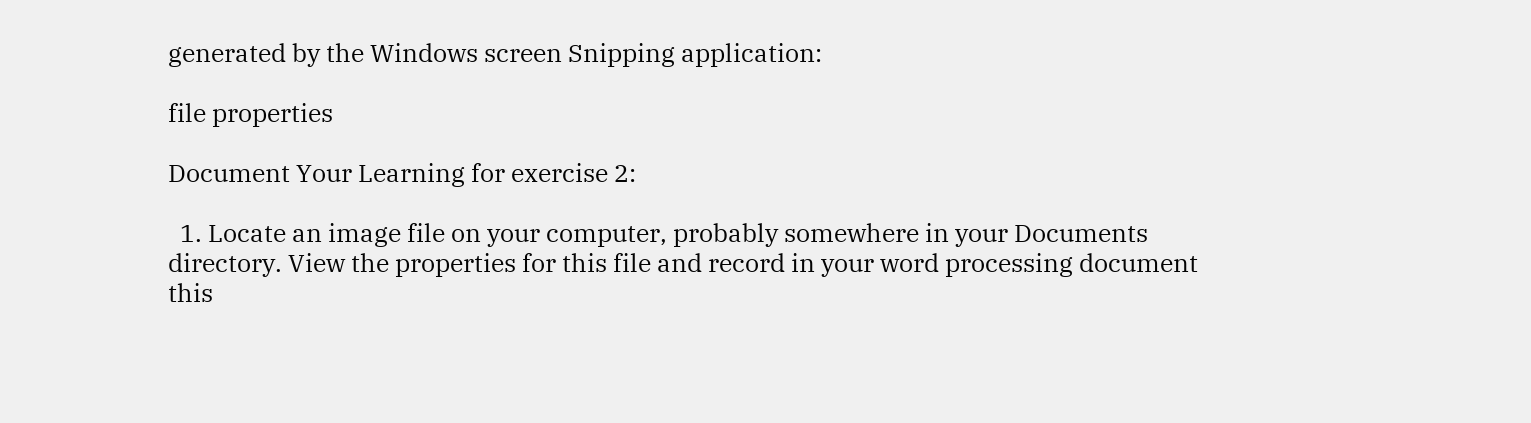generated by the Windows screen Snipping application:

file properties

Document Your Learning for exercise 2:

  1. Locate an image file on your computer, probably somewhere in your Documents directory. View the properties for this file and record in your word processing document this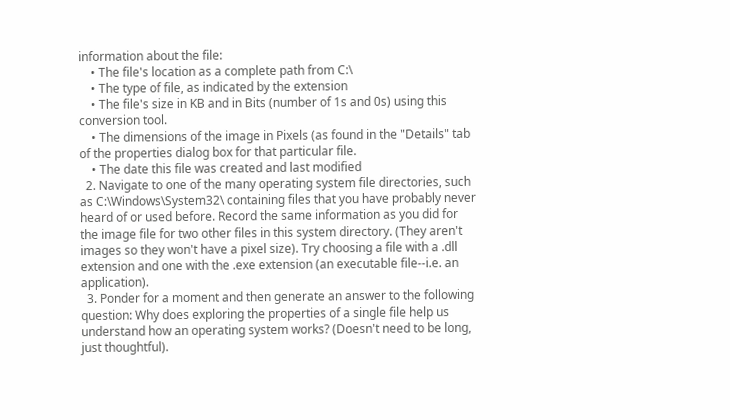information about the file:
    • The file's location as a complete path from C:\
    • The type of file, as indicated by the extension
    • The file's size in KB and in Bits (number of 1s and 0s) using this conversion tool.
    • The dimensions of the image in Pixels (as found in the "Details" tab of the properties dialog box for that particular file.
    • The date this file was created and last modified
  2. Navigate to one of the many operating system file directories, such as C:\Windows\System32\ containing files that you have probably never heard of or used before. Record the same information as you did for the image file for two other files in this system directory. (They aren't images so they won't have a pixel size). Try choosing a file with a .dll extension and one with the .exe extension (an executable file--i.e. an application).
  3. Ponder for a moment and then generate an answer to the following question: Why does exploring the properties of a single file help us understand how an operating system works? (Doesn't need to be long, just thoughtful).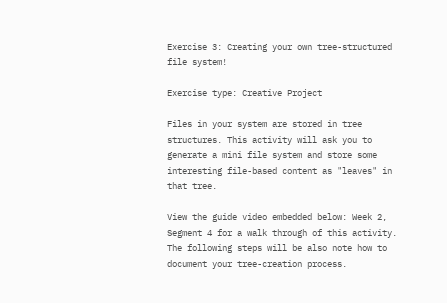Exercise 3: Creating your own tree-structured file system!

Exercise type: Creative Project

Files in your system are stored in tree structures. This activity will ask you to generate a mini file system and store some interesting file-based content as "leaves" in that tree.

View the guide video embedded below: Week 2, Segment 4 for a walk through of this activity. The following steps will be also note how to document your tree-creation process.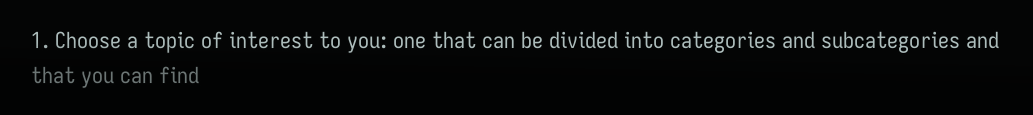1. Choose a topic of interest to you: one that can be divided into categories and subcategories and that you can find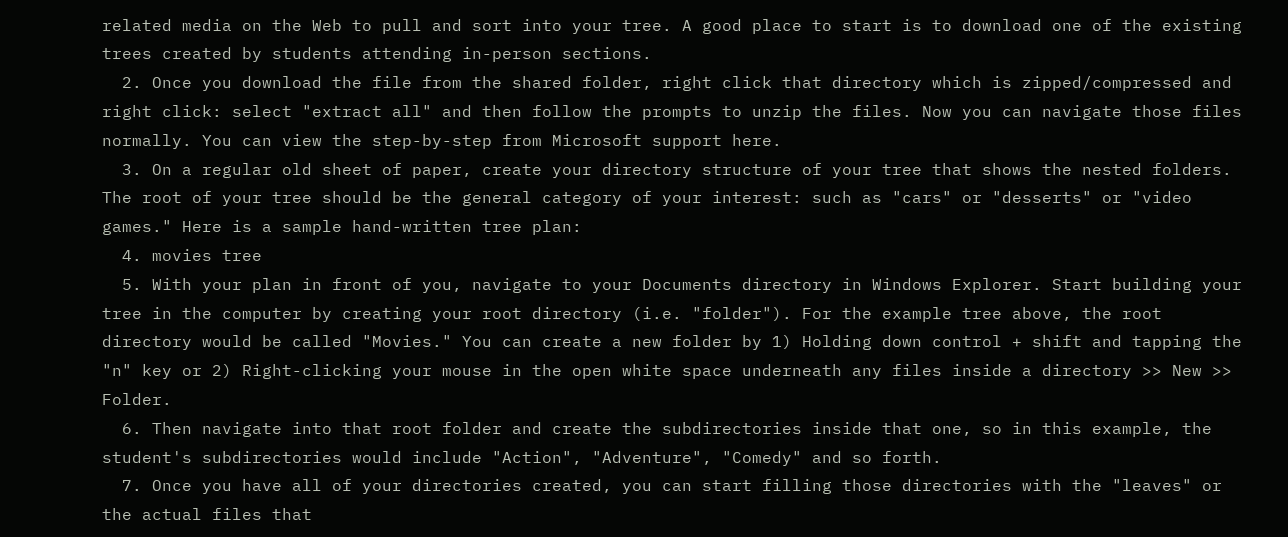related media on the Web to pull and sort into your tree. A good place to start is to download one of the existing trees created by students attending in-person sections.
  2. Once you download the file from the shared folder, right click that directory which is zipped/compressed and right click: select "extract all" and then follow the prompts to unzip the files. Now you can navigate those files normally. You can view the step-by-step from Microsoft support here.
  3. On a regular old sheet of paper, create your directory structure of your tree that shows the nested folders. The root of your tree should be the general category of your interest: such as "cars" or "desserts" or "video games." Here is a sample hand-written tree plan:
  4. movies tree
  5. With your plan in front of you, navigate to your Documents directory in Windows Explorer. Start building your tree in the computer by creating your root directory (i.e. "folder"). For the example tree above, the root directory would be called "Movies." You can create a new folder by 1) Holding down control + shift and tapping the "n" key or 2) Right-clicking your mouse in the open white space underneath any files inside a directory >> New >> Folder.
  6. Then navigate into that root folder and create the subdirectories inside that one, so in this example, the student's subdirectories would include "Action", "Adventure", "Comedy" and so forth.
  7. Once you have all of your directories created, you can start filling those directories with the "leaves" or the actual files that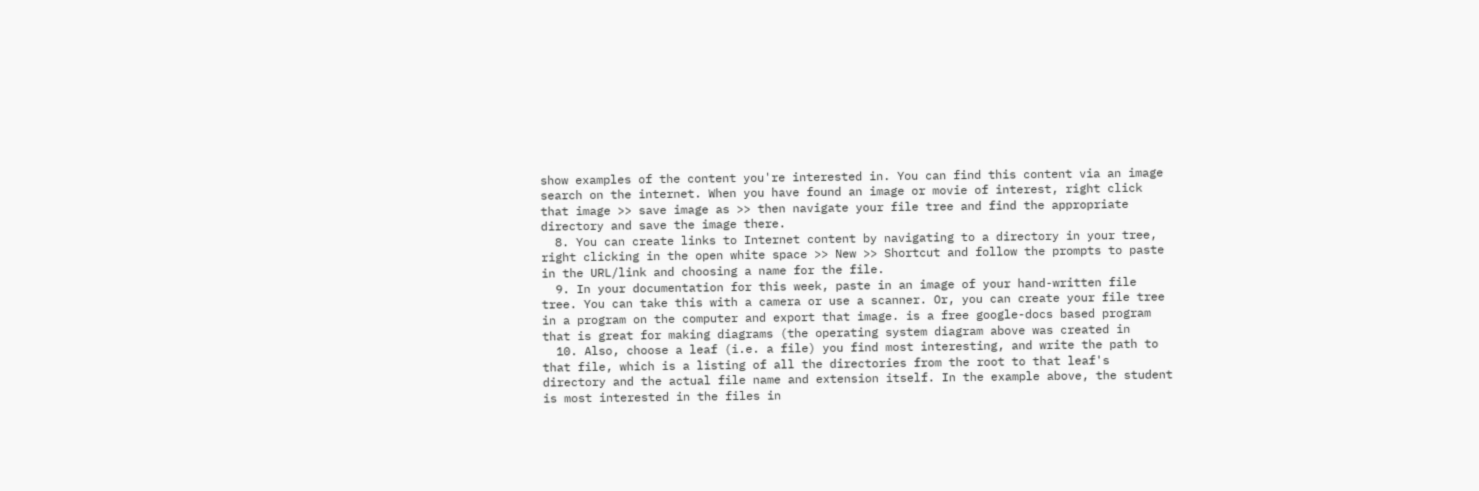show examples of the content you're interested in. You can find this content via an image search on the internet. When you have found an image or movie of interest, right click that image >> save image as >> then navigate your file tree and find the appropriate directory and save the image there.
  8. You can create links to Internet content by navigating to a directory in your tree, right clicking in the open white space >> New >> Shortcut and follow the prompts to paste in the URL/link and choosing a name for the file.
  9. In your documentation for this week, paste in an image of your hand-written file tree. You can take this with a camera or use a scanner. Or, you can create your file tree in a program on the computer and export that image. is a free google-docs based program that is great for making diagrams (the operating system diagram above was created in
  10. Also, choose a leaf (i.e. a file) you find most interesting, and write the path to that file, which is a listing of all the directories from the root to that leaf's directory and the actual file name and extension itself. In the example above, the student is most interested in the files in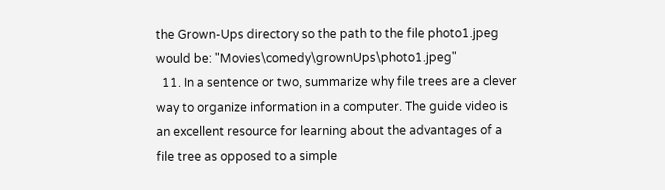the Grown-Ups directory so the path to the file photo1.jpeg would be: "Movies\comedy\grownUps\photo1.jpeg"
  11. In a sentence or two, summarize why file trees are a clever way to organize information in a computer. The guide video is an excellent resource for learning about the advantages of a file tree as opposed to a simple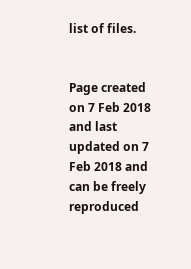list of files.


Page created on 7 Feb 2018 and last updated on 7 Feb 2018 and can be freely reproduced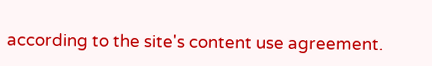according to the site's content use agreement.